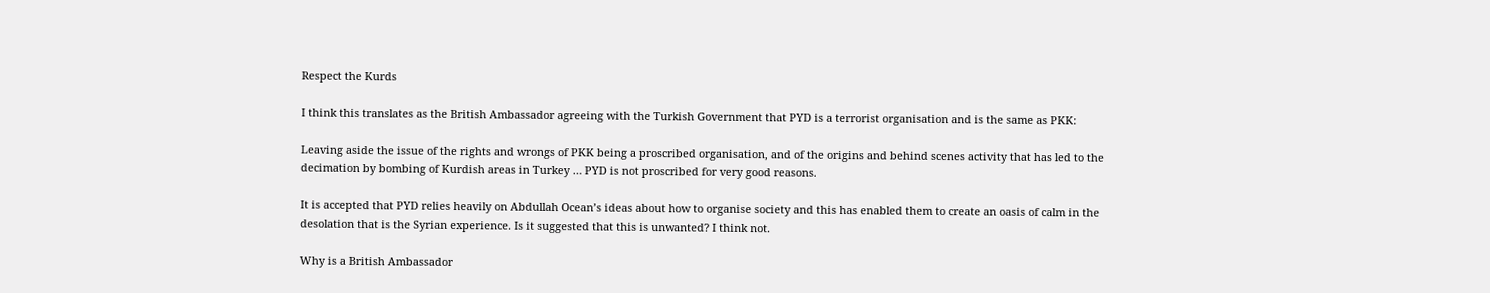Respect the Kurds

I think this translates as the British Ambassador agreeing with the Turkish Government that PYD is a terrorist organisation and is the same as PKK:

Leaving aside the issue of the rights and wrongs of PKK being a proscribed organisation, and of the origins and behind scenes activity that has led to the decimation by bombing of Kurdish areas in Turkey … PYD is not proscribed for very good reasons.

It is accepted that PYD relies heavily on Abdullah Ocean’s ideas about how to organise society and this has enabled them to create an oasis of calm in the desolation that is the Syrian experience. Is it suggested that this is unwanted? I think not.

Why is a British Ambassador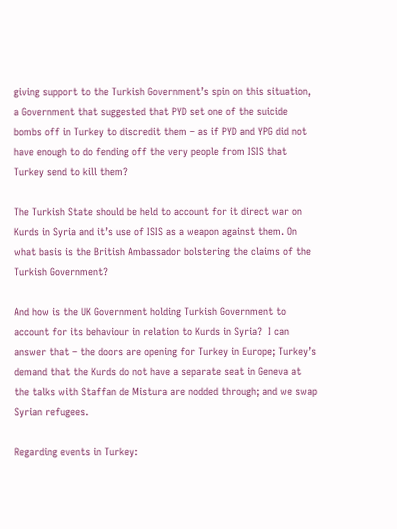giving support to the Turkish Government’s spin on this situation, a Government that suggested that PYD set one of the suicide bombs off in Turkey to discredit them – as if PYD and YPG did not have enough to do fending off the very people from ISIS that Turkey send to kill them?

The Turkish State should be held to account for it direct war on Kurds in Syria and it’s use of ISIS as a weapon against them. On what basis is the British Ambassador bolstering the claims of the Turkish Government?

And how is the UK Government holding Turkish Government to account for its behaviour in relation to Kurds in Syria?  I can answer that – the doors are opening for Turkey in Europe; Turkey’s demand that the Kurds do not have a separate seat in Geneva at the talks with Staffan de Mistura are nodded through; and we swap Syrian refugees.

Regarding events in Turkey: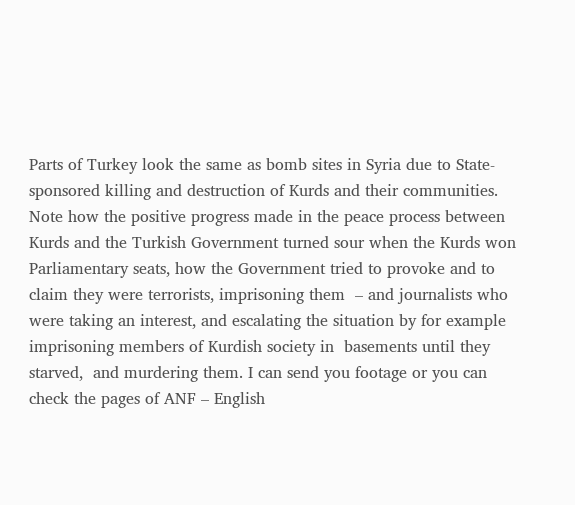Parts of Turkey look the same as bomb sites in Syria due to State-sponsored killing and destruction of Kurds and their communities. Note how the positive progress made in the peace process between Kurds and the Turkish Government turned sour when the Kurds won Parliamentary seats, how the Government tried to provoke and to claim they were terrorists, imprisoning them  – and journalists who were taking an interest, and escalating the situation by for example imprisoning members of Kurdish society in  basements until they starved,  and murdering them. I can send you footage or you can check the pages of ANF – English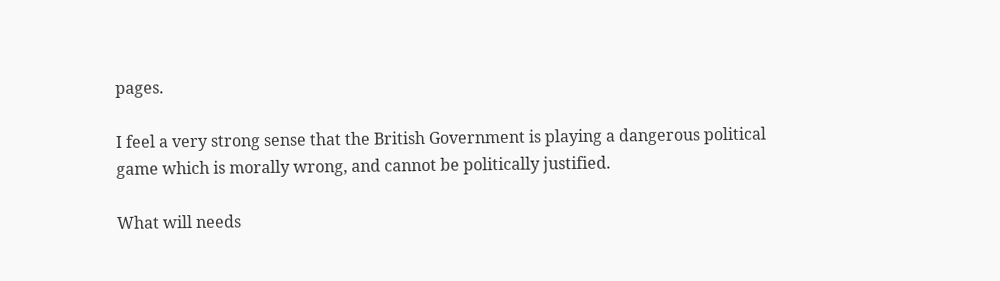pages.

I feel a very strong sense that the British Government is playing a dangerous political game which is morally wrong, and cannot be politically justified.

What will needs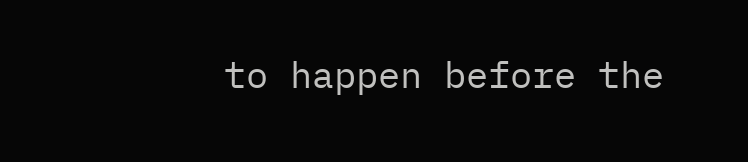to happen before the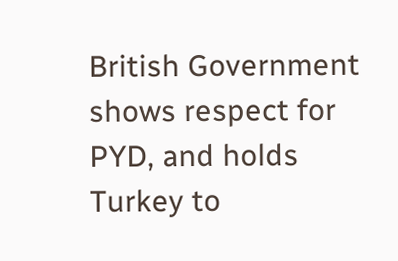British Government shows respect for PYD, and holds Turkey to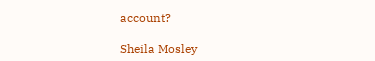account?

Sheila Mosley